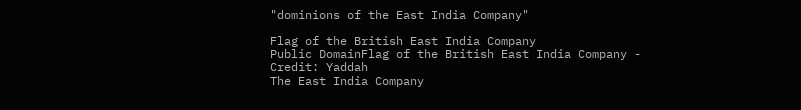"dominions of the East India Company"

Flag of the British East India Company
Public DomainFlag of the British East India Company - Credit: Yaddah
The East India Company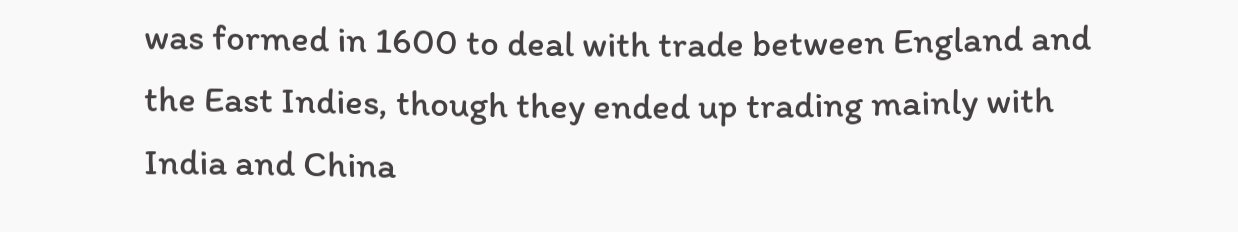was formed in 1600 to deal with trade between England and the East Indies, though they ended up trading mainly with India and China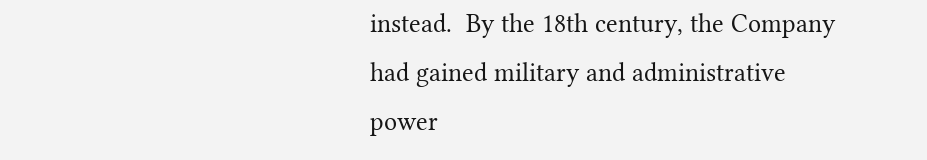instead.  By the 18th century, the Company had gained military and administrative power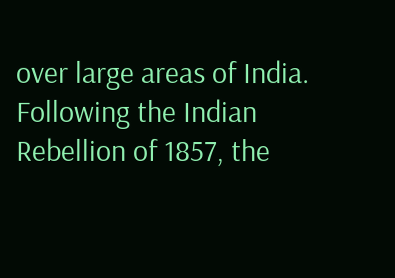over large areas of India.  Following the Indian Rebellion of 1857, the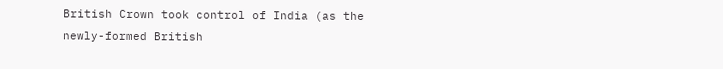British Crown took control of India (as the newly-formed British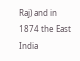Raj) and in 1874 the East India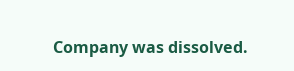Company was dissolved.